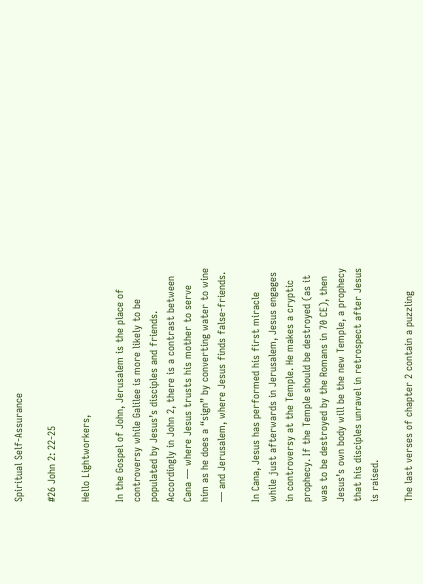Spiritual Self-Assurance

#26 John 2: 22-25

Hello Lightworkers,

In the Gospel of John, Jerusalem is the place of controversy while Galilee is more likely to be populated by Jesus’s disciples and friends. Accordingly in John 2, there is a contrast between Cana — where Jesus trusts his mother to serve him as he does a “sign” by converting water to wine — and Jerusalem, where Jesus finds false-friends.

In Cana, Jesus has performed his first miracle while just afterwards in Jerusalem, Jesus engages in controversy at the Temple. He makes a cryptic prophecy. If the Temple should be destroyed (as it was to be destroyed by the Romans in 70 CE), then Jesus’s own body will be the new Temple, a prophecy that his disciples unravel in retrospect after Jesus is raised.

The last verses of chapter 2 contain a puzzling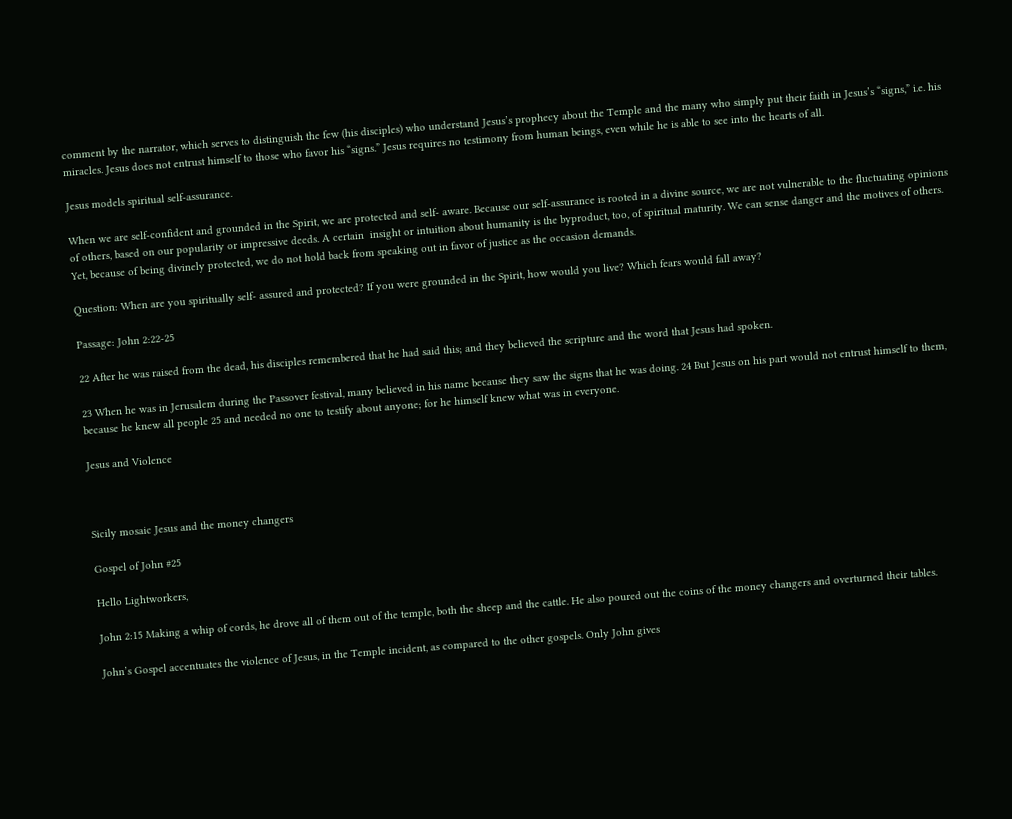comment by the narrator, which serves to distinguish the few (his disciples) who understand Jesus’s prophecy about the Temple and the many who simply put their faith in Jesus’s “signs,” i.e. his miracles. Jesus does not entrust himself to those who favor his “signs.” Jesus requires no testimony from human beings, even while he is able to see into the hearts of all.

Jesus models spiritual self-assurance.

When we are self-confident and grounded in the Spirit, we are protected and self- aware. Because our self-assurance is rooted in a divine source, we are not vulnerable to the fluctuating opinions of others, based on our popularity or impressive deeds. A certain  insight or intuition about humanity is the byproduct, too, of spiritual maturity. We can sense danger and the motives of others.  Yet, because of being divinely protected, we do not hold back from speaking out in favor of justice as the occasion demands.

Question: When are you spiritually self- assured and protected? If you were grounded in the Spirit, how would you live? Which fears would fall away?

Passage: John 2:22-25

22 After he was raised from the dead, his disciples remembered that he had said this; and they believed the scripture and the word that Jesus had spoken.

23 When he was in Jerusalem during the Passover festival, many believed in his name because they saw the signs that he was doing. 24 But Jesus on his part would not entrust himself to them, because he knew all people 25 and needed no one to testify about anyone; for he himself knew what was in everyone.

Jesus and Violence



Sicily mosaic Jesus and the money changers

Gospel of John #25

Hello Lightworkers,

John 2:15 Making a whip of cords, he drove all of them out of the temple, both the sheep and the cattle. He also poured out the coins of the money changers and overturned their tables.

John’s Gospel accentuates the violence of Jesus, in the Temple incident, as compared to the other gospels. Only John gives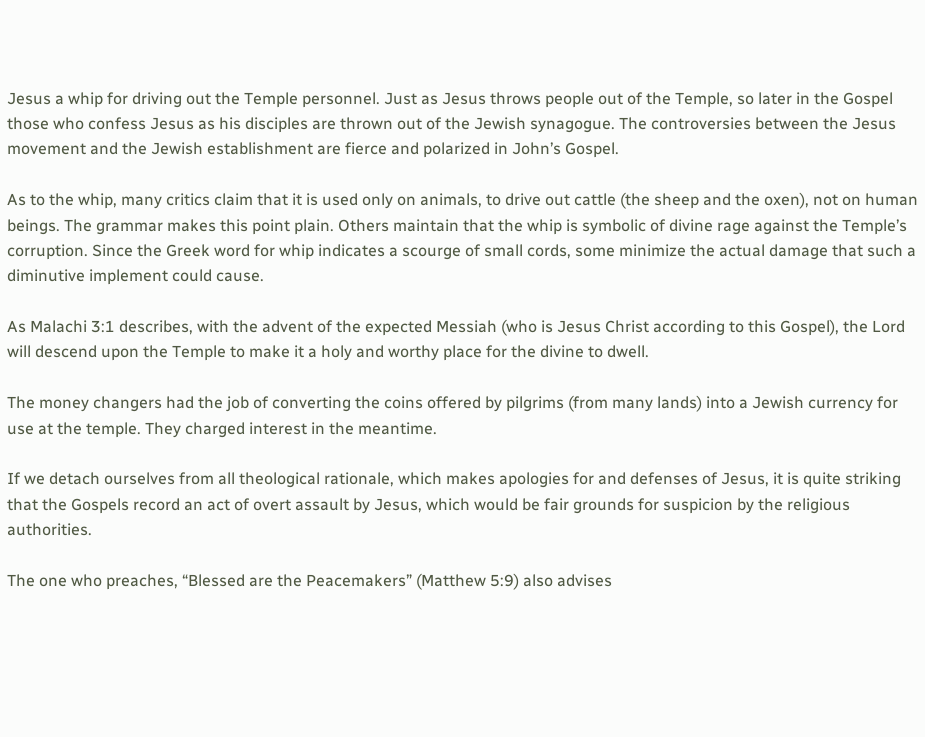Jesus a whip for driving out the Temple personnel. Just as Jesus throws people out of the Temple, so later in the Gospel those who confess Jesus as his disciples are thrown out of the Jewish synagogue. The controversies between the Jesus movement and the Jewish establishment are fierce and polarized in John’s Gospel.

As to the whip, many critics claim that it is used only on animals, to drive out cattle (the sheep and the oxen), not on human beings. The grammar makes this point plain. Others maintain that the whip is symbolic of divine rage against the Temple’s corruption. Since the Greek word for whip indicates a scourge of small cords, some minimize the actual damage that such a diminutive implement could cause.

As Malachi 3:1 describes, with the advent of the expected Messiah (who is Jesus Christ according to this Gospel), the Lord will descend upon the Temple to make it a holy and worthy place for the divine to dwell.

The money changers had the job of converting the coins offered by pilgrims (from many lands) into a Jewish currency for use at the temple. They charged interest in the meantime.

If we detach ourselves from all theological rationale, which makes apologies for and defenses of Jesus, it is quite striking that the Gospels record an act of overt assault by Jesus, which would be fair grounds for suspicion by the religious authorities.

The one who preaches, “Blessed are the Peacemakers” (Matthew 5:9) also advises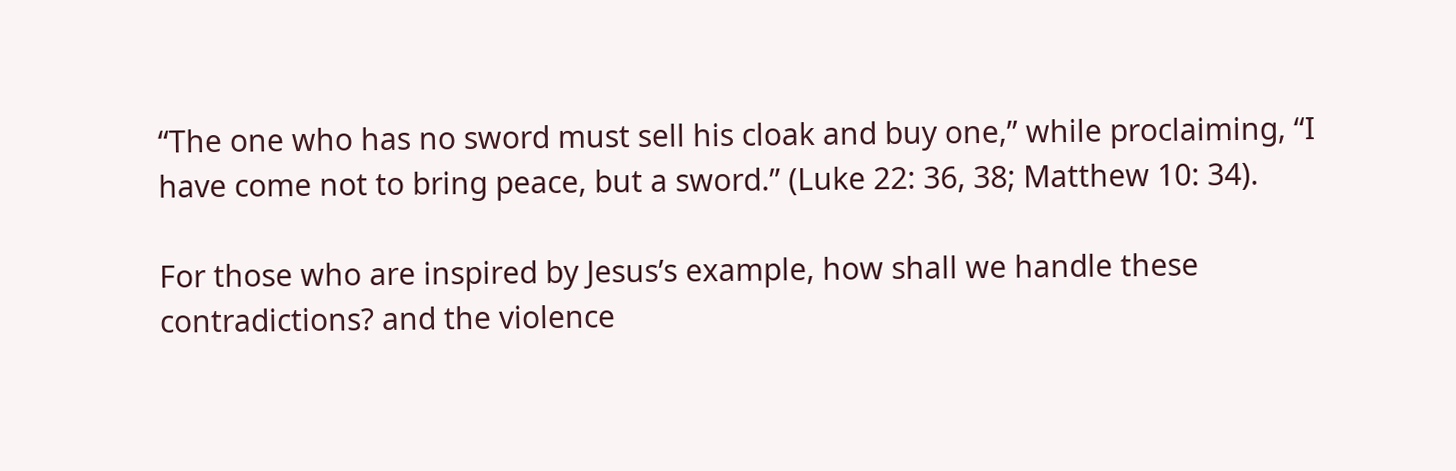“The one who has no sword must sell his cloak and buy one,” while proclaiming, “I have come not to bring peace, but a sword.” (Luke 22: 36, 38; Matthew 10: 34).

For those who are inspired by Jesus’s example, how shall we handle these contradictions? and the violence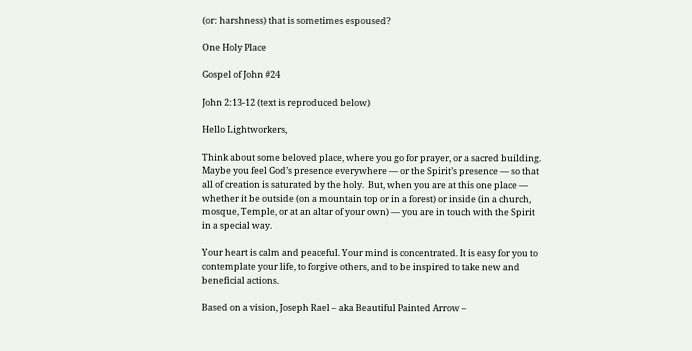(or: harshness) that is sometimes espoused?

One Holy Place

Gospel of John #24

John 2:13-12 (text is reproduced below)

Hello Lightworkers,

Think about some beloved place, where you go for prayer, or a sacred building. Maybe you feel God’s presence everywhere — or the Spirit’s presence — so that all of creation is saturated by the holy.  But, when you are at this one place — whether it be outside (on a mountain top or in a forest) or inside (in a church, mosque, Temple, or at an altar of your own) — you are in touch with the Spirit in a special way.

Your heart is calm and peaceful. Your mind is concentrated. It is easy for you to contemplate your life, to forgive others, and to be inspired to take new and beneficial actions.

Based on a vision, Joseph Rael – aka Beautiful Painted Arrow –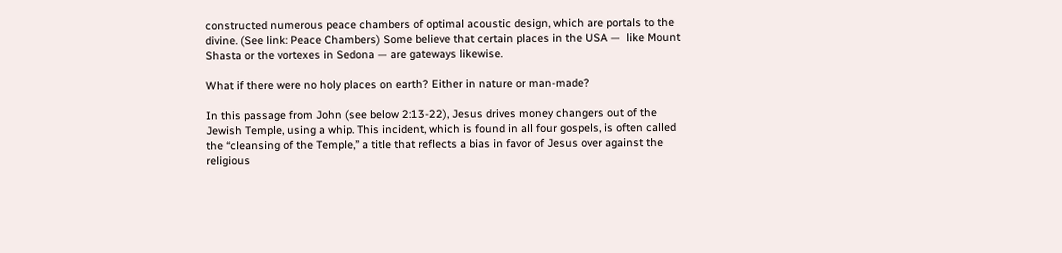constructed numerous peace chambers of optimal acoustic design, which are portals to the divine. (See link: Peace Chambers) Some believe that certain places in the USA —  like Mount Shasta or the vortexes in Sedona — are gateways likewise.

What if there were no holy places on earth? Either in nature or man-made?

In this passage from John (see below 2:13-22), Jesus drives money changers out of the Jewish Temple, using a whip. This incident, which is found in all four gospels, is often called the “cleansing of the Temple,” a title that reflects a bias in favor of Jesus over against the religious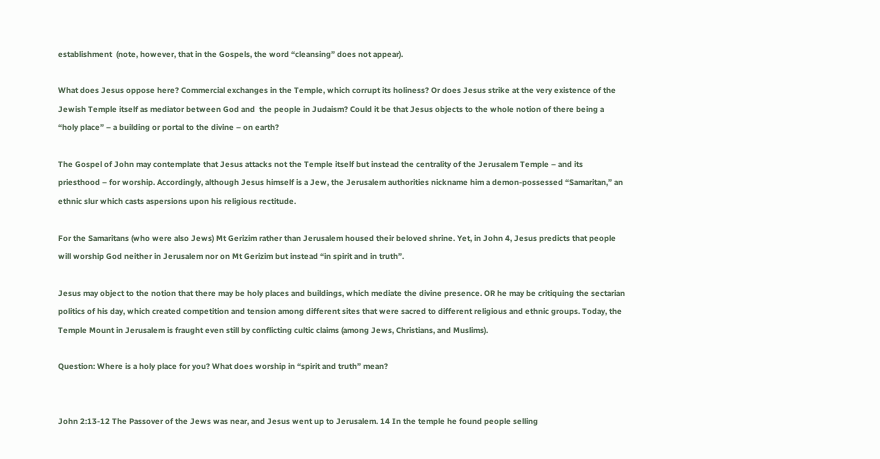establishment  (note, however, that in the Gospels, the word “cleansing” does not appear).

What does Jesus oppose here? Commercial exchanges in the Temple, which corrupt its holiness? Or does Jesus strike at the very existence of the Jewish Temple itself as mediator between God and  the people in Judaism? Could it be that Jesus objects to the whole notion of there being a “holy place” – a building or portal to the divine – on earth?

The Gospel of John may contemplate that Jesus attacks not the Temple itself but instead the centrality of the Jerusalem Temple – and its priesthood – for worship. Accordingly, although Jesus himself is a Jew, the Jerusalem authorities nickname him a demon-possessed “Samaritan,” an ethnic slur which casts aspersions upon his religious rectitude.

For the Samaritans (who were also Jews) Mt Gerizim rather than Jerusalem housed their beloved shrine. Yet, in John 4, Jesus predicts that people will worship God neither in Jerusalem nor on Mt Gerizim but instead “in spirit and in truth”.

Jesus may object to the notion that there may be holy places and buildings, which mediate the divine presence. OR he may be critiquing the sectarian politics of his day, which created competition and tension among different sites that were sacred to different religious and ethnic groups. Today, the Temple Mount in Jerusalem is fraught even still by conflicting cultic claims (among Jews, Christians, and Muslims).

Question: Where is a holy place for you? What does worship in “spirit and truth” mean?


John 2:13-12 The Passover of the Jews was near, and Jesus went up to Jerusalem. 14 In the temple he found people selling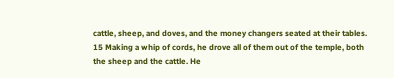cattle, sheep, and doves, and the money changers seated at their tables. 15 Making a whip of cords, he drove all of them out of the temple, both the sheep and the cattle. He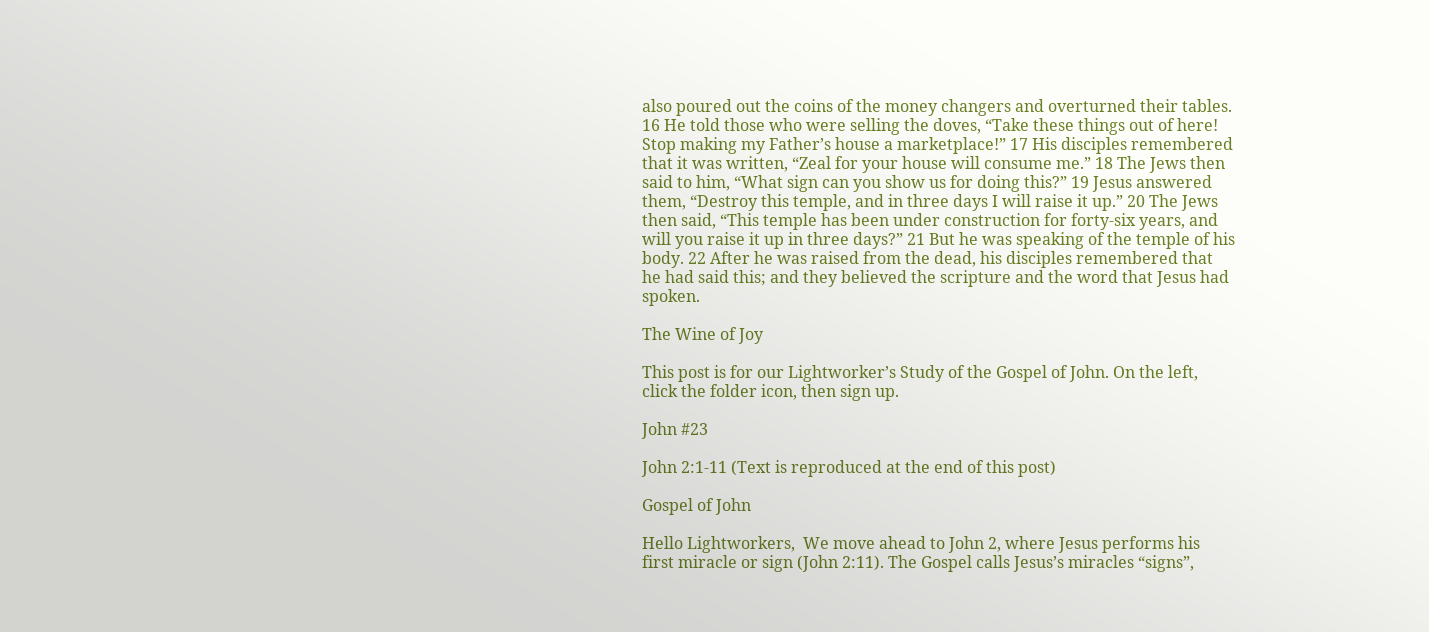also poured out the coins of the money changers and overturned their tables. 16 He told those who were selling the doves, “Take these things out of here! Stop making my Father’s house a marketplace!” 17 His disciples remembered that it was written, “Zeal for your house will consume me.” 18 The Jews then said to him, “What sign can you show us for doing this?” 19 Jesus answered them, “Destroy this temple, and in three days I will raise it up.” 20 The Jews then said, “This temple has been under construction for forty-six years, and will you raise it up in three days?” 21 But he was speaking of the temple of his body. 22 After he was raised from the dead, his disciples remembered that he had said this; and they believed the scripture and the word that Jesus had spoken.

The Wine of Joy

This post is for our Lightworker’s Study of the Gospel of John. On the left, click the folder icon, then sign up.

John #23

John 2:1-11 (Text is reproduced at the end of this post)

Gospel of John

Hello Lightworkers,  We move ahead to John 2, where Jesus performs his first miracle or sign (John 2:11). The Gospel calls Jesus’s miracles “signs”,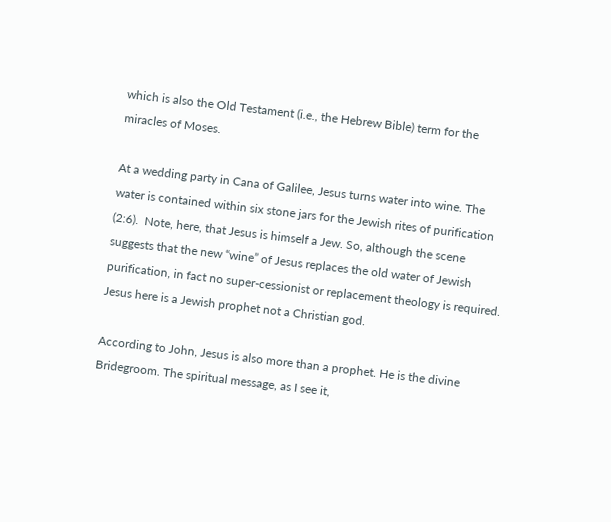which is also the Old Testament (i.e., the Hebrew Bible) term for the miracles of Moses.

At a wedding party in Cana of Galilee, Jesus turns water into wine. The water is contained within six stone jars for the Jewish rites of purification (2:6).  Note, here, that Jesus is himself a Jew. So, although the scene suggests that the new “wine” of Jesus replaces the old water of Jewish purification, in fact no super-cessionist or replacement theology is required. Jesus here is a Jewish prophet not a Christian god.

According to John, Jesus is also more than a prophet. He is the divine Bridegroom. The spiritual message, as I see it,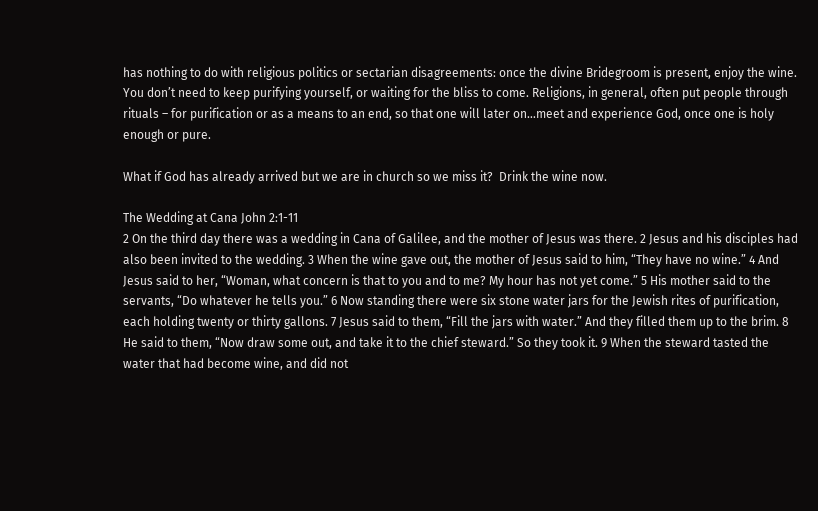has nothing to do with religious politics or sectarian disagreements: once the divine Bridegroom is present, enjoy the wine. You don’t need to keep purifying yourself, or waiting for the bliss to come. Religions, in general, often put people through rituals – for purification or as a means to an end, so that one will later on…meet and experience God, once one is holy enough or pure.

What if God has already arrived but we are in church so we miss it?  Drink the wine now.

The Wedding at Cana John 2:1-11
2 On the third day there was a wedding in Cana of Galilee, and the mother of Jesus was there. 2 Jesus and his disciples had also been invited to the wedding. 3 When the wine gave out, the mother of Jesus said to him, “They have no wine.” 4 And Jesus said to her, “Woman, what concern is that to you and to me? My hour has not yet come.” 5 His mother said to the servants, “Do whatever he tells you.” 6 Now standing there were six stone water jars for the Jewish rites of purification, each holding twenty or thirty gallons. 7 Jesus said to them, “Fill the jars with water.” And they filled them up to the brim. 8 He said to them, “Now draw some out, and take it to the chief steward.” So they took it. 9 When the steward tasted the water that had become wine, and did not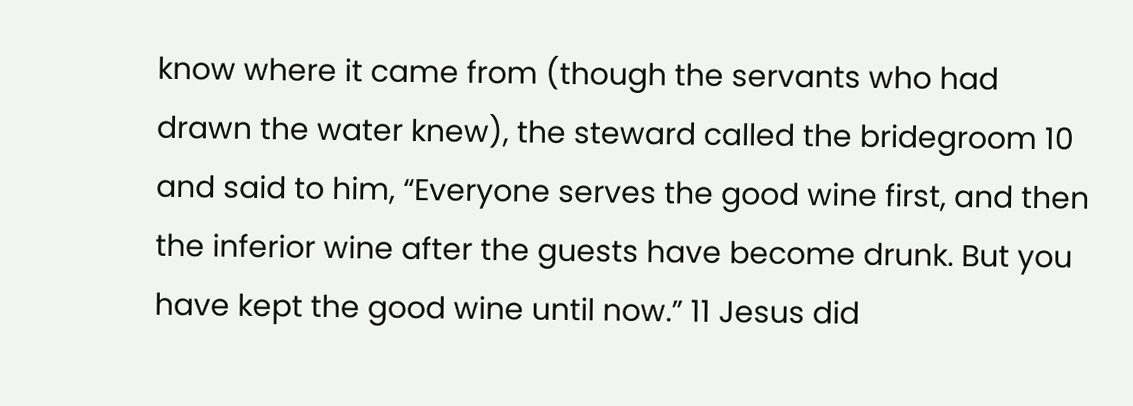know where it came from (though the servants who had drawn the water knew), the steward called the bridegroom 10 and said to him, “Everyone serves the good wine first, and then the inferior wine after the guests have become drunk. But you have kept the good wine until now.” 11 Jesus did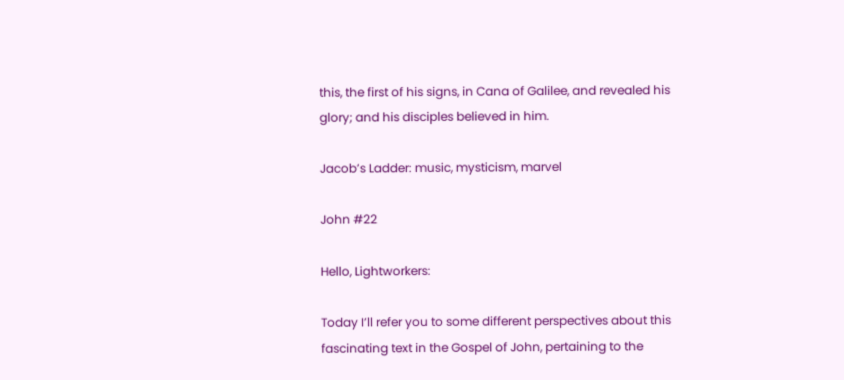this, the first of his signs, in Cana of Galilee, and revealed his glory; and his disciples believed in him.

Jacob’s Ladder: music, mysticism, marvel

John #22

Hello, Lightworkers:

Today I’ll refer you to some different perspectives about this fascinating text in the Gospel of John, pertaining to the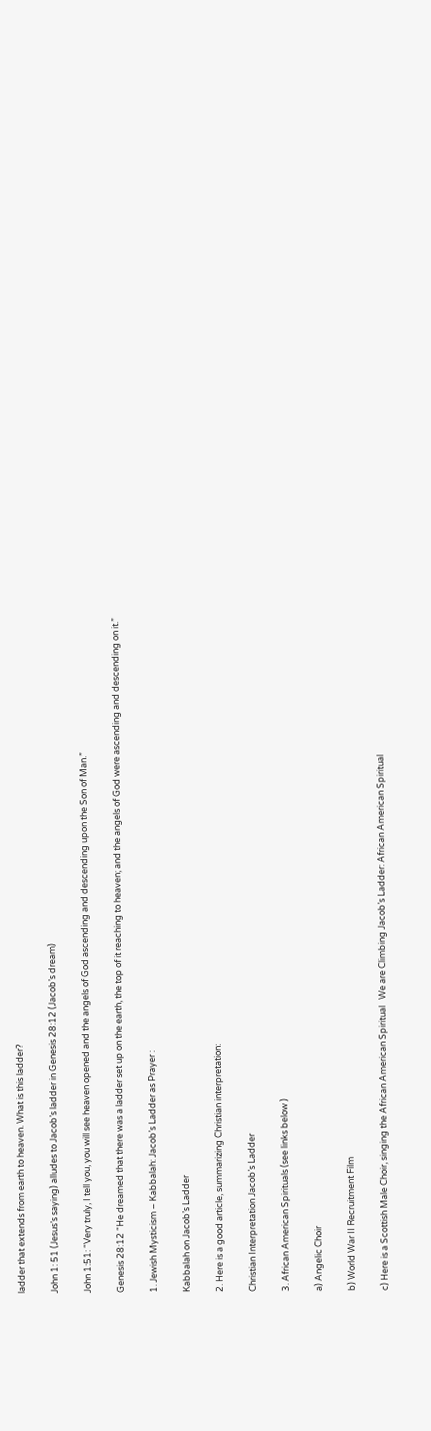ladder that extends from earth to heaven. What is this ladder?

John 1: 51 (Jesus’s saying) alludes to Jacob’s ladder in Genesis 28:12 (Jacob’s dream)

John 1:51: “Very truly, I tell you, you will see heaven opened and the angels of God ascending and descending upon the Son of Man.”

Genesis 28:12 “He dreamed that there was a ladder set up on the earth, the top of it reaching to heaven; and the angels of God were ascending and descending on it.”

1. Jewish Mysticism – Kabbalah: Jacob’s Ladder as Prayer :

Kabbalah on Jacob’s Ladder

2. Here is a good article, summarizing Christian interpretation:

Christian Interpretation Jacob’s Ladder

3. African American Spirituals (see links below )

a) Angelic Choir

b) World War II Recruitment Film

c) Here is a Scottish Male Choir, singing the African American Spiritual   We are Climbing Jacob’s Ladder: African American Spiritual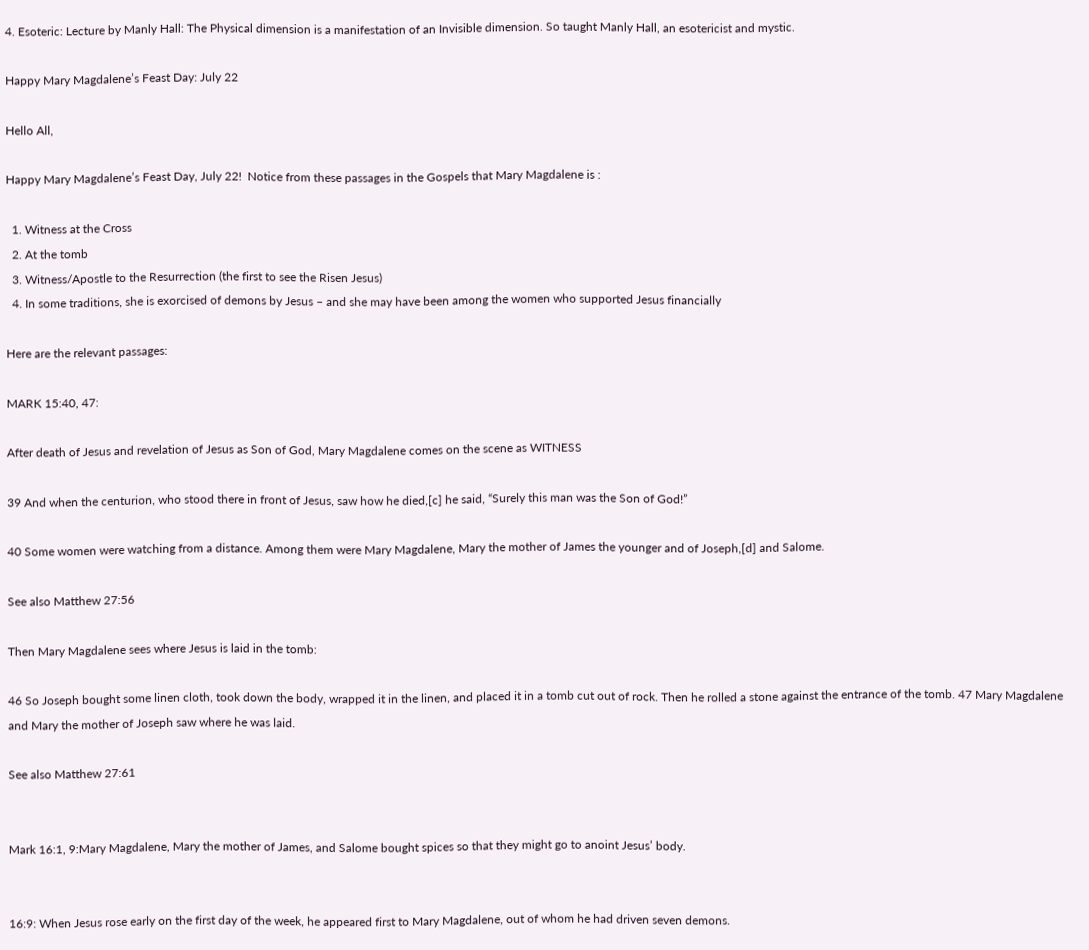4. Esoteric: Lecture by Manly Hall: The Physical dimension is a manifestation of an Invisible dimension. So taught Manly Hall, an esotericist and mystic.

Happy Mary Magdalene’s Feast Day: July 22

Hello All,

Happy Mary Magdalene’s Feast Day, July 22!  Notice from these passages in the Gospels that Mary Magdalene is :

  1. Witness at the Cross
  2. At the tomb
  3. Witness/Apostle to the Resurrection (the first to see the Risen Jesus)
  4. In some traditions, she is exorcised of demons by Jesus – and she may have been among the women who supported Jesus financially

Here are the relevant passages:

MARK 15:40, 47:

After death of Jesus and revelation of Jesus as Son of God, Mary Magdalene comes on the scene as WITNESS

39 And when the centurion, who stood there in front of Jesus, saw how he died,[c] he said, “Surely this man was the Son of God!”

40 Some women were watching from a distance. Among them were Mary Magdalene, Mary the mother of James the younger and of Joseph,[d] and Salome.

See also Matthew 27:56

Then Mary Magdalene sees where Jesus is laid in the tomb:

46 So Joseph bought some linen cloth, took down the body, wrapped it in the linen, and placed it in a tomb cut out of rock. Then he rolled a stone against the entrance of the tomb. 47 Mary Magdalene and Mary the mother of Joseph saw where he was laid.

See also Matthew 27:61


Mark 16:1, 9:Mary Magdalene, Mary the mother of James, and Salome bought spices so that they might go to anoint Jesus’ body.


16:9: When Jesus rose early on the first day of the week, he appeared first to Mary Magdalene, out of whom he had driven seven demons.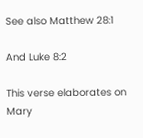See also Matthew 28:1

And Luke 8:2

This verse elaborates on Mary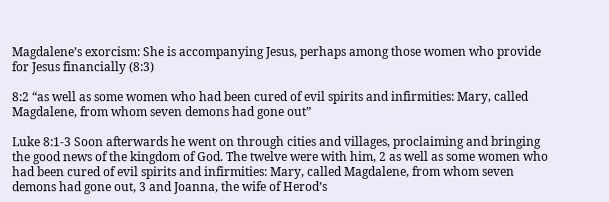Magdalene’s exorcism: She is accompanying Jesus, perhaps among those women who provide for Jesus financially (8:3)

8:2 “as well as some women who had been cured of evil spirits and infirmities: Mary, called Magdalene, from whom seven demons had gone out”

Luke 8:1-3 Soon afterwards he went on through cities and villages, proclaiming and bringing the good news of the kingdom of God. The twelve were with him, 2 as well as some women who had been cured of evil spirits and infirmities: Mary, called Magdalene, from whom seven demons had gone out, 3 and Joanna, the wife of Herod’s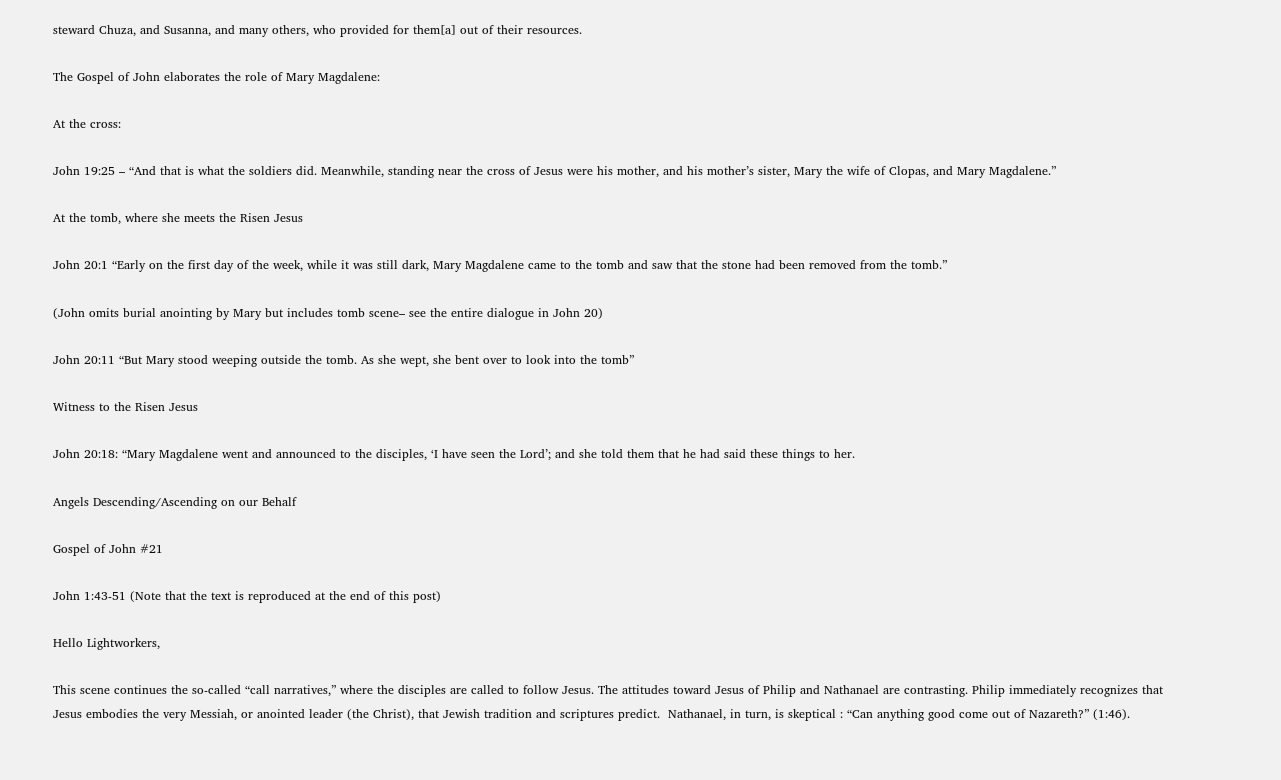steward Chuza, and Susanna, and many others, who provided for them[a] out of their resources.

The Gospel of John elaborates the role of Mary Magdalene:

At the cross:

John 19:25 – “And that is what the soldiers did. Meanwhile, standing near the cross of Jesus were his mother, and his mother’s sister, Mary the wife of Clopas, and Mary Magdalene.”

At the tomb, where she meets the Risen Jesus

John 20:1 “Early on the first day of the week, while it was still dark, Mary Magdalene came to the tomb and saw that the stone had been removed from the tomb.”

(John omits burial anointing by Mary but includes tomb scene– see the entire dialogue in John 20)

John 20:11 “But Mary stood weeping outside the tomb. As she wept, she bent over to look into the tomb”

Witness to the Risen Jesus

John 20:18: “Mary Magdalene went and announced to the disciples, ‘I have seen the Lord’; and she told them that he had said these things to her.

Angels Descending/Ascending on our Behalf

Gospel of John #21

John 1:43-51 (Note that the text is reproduced at the end of this post)

Hello Lightworkers,

This scene continues the so-called “call narratives,” where the disciples are called to follow Jesus. The attitudes toward Jesus of Philip and Nathanael are contrasting. Philip immediately recognizes that Jesus embodies the very Messiah, or anointed leader (the Christ), that Jewish tradition and scriptures predict.  Nathanael, in turn, is skeptical : “Can anything good come out of Nazareth?” (1:46).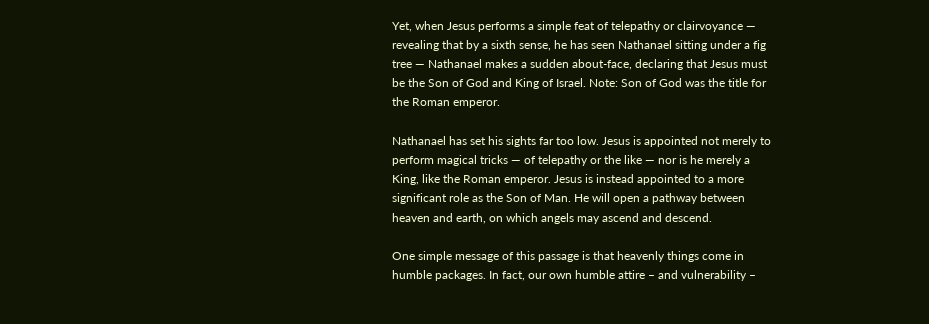Yet, when Jesus performs a simple feat of telepathy or clairvoyance — revealing that by a sixth sense, he has seen Nathanael sitting under a fig tree — Nathanael makes a sudden about-face, declaring that Jesus must be the Son of God and King of Israel. Note: Son of God was the title for the Roman emperor.

Nathanael has set his sights far too low. Jesus is appointed not merely to perform magical tricks — of telepathy or the like — nor is he merely a King, like the Roman emperor. Jesus is instead appointed to a more significant role as the Son of Man. He will open a pathway between heaven and earth, on which angels may ascend and descend.

One simple message of this passage is that heavenly things come in humble packages. In fact, our own humble attire – and vulnerability –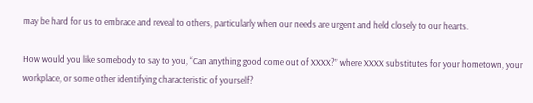may be hard for us to embrace and reveal to others, particularly when our needs are urgent and held closely to our hearts.

How would you like somebody to say to you, “Can anything good come out of XXXX?” where XXXX substitutes for your hometown, your workplace, or some other identifying characteristic of yourself?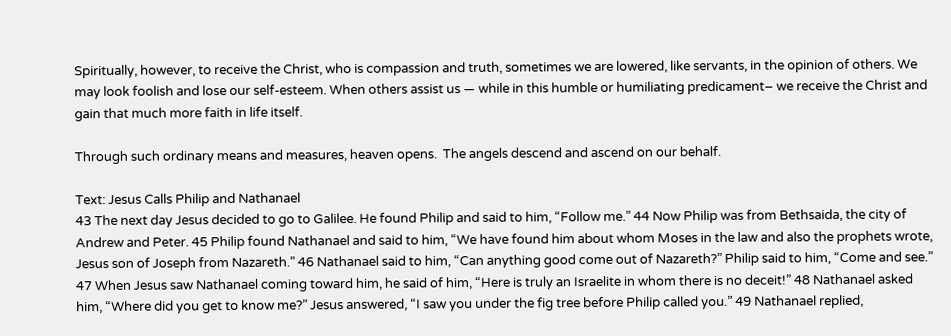Spiritually, however, to receive the Christ, who is compassion and truth, sometimes we are lowered, like servants, in the opinion of others. We may look foolish and lose our self-esteem. When others assist us — while in this humble or humiliating predicament– we receive the Christ and gain that much more faith in life itself.

Through such ordinary means and measures, heaven opens.  The angels descend and ascend on our behalf.

Text: Jesus Calls Philip and Nathanael
43 The next day Jesus decided to go to Galilee. He found Philip and said to him, “Follow me.” 44 Now Philip was from Bethsaida, the city of Andrew and Peter. 45 Philip found Nathanael and said to him, “We have found him about whom Moses in the law and also the prophets wrote, Jesus son of Joseph from Nazareth.” 46 Nathanael said to him, “Can anything good come out of Nazareth?” Philip said to him, “Come and see.” 47 When Jesus saw Nathanael coming toward him, he said of him, “Here is truly an Israelite in whom there is no deceit!” 48 Nathanael asked him, “Where did you get to know me?” Jesus answered, “I saw you under the fig tree before Philip called you.” 49 Nathanael replied,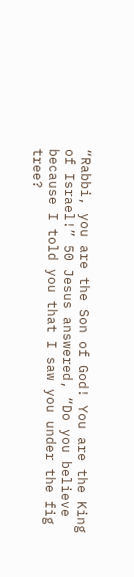“Rabbi, you are the Son of God! You are the King of Israel!” 50 Jesus answered, “Do you believe because I told you that I saw you under the fig tree?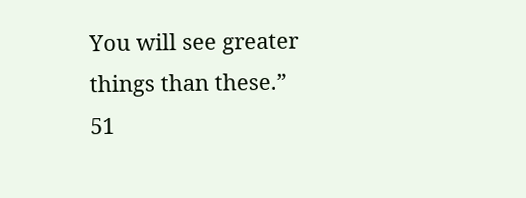You will see greater things than these.” 51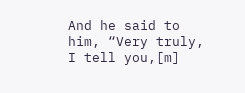And he said to him, “Very truly, I tell you,[m]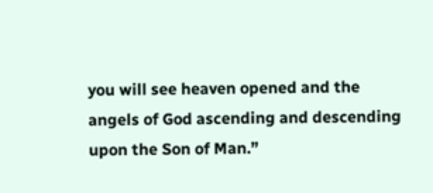you will see heaven opened and the angels of God ascending and descending upon the Son of Man.”